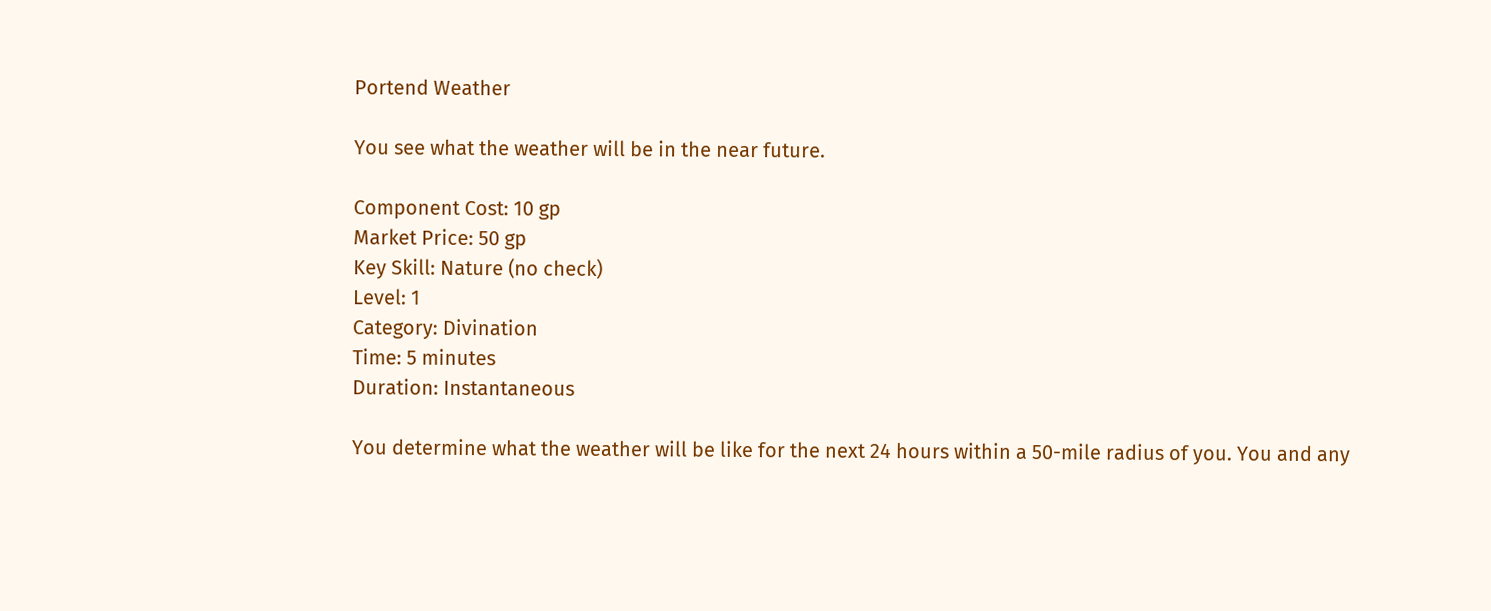Portend Weather

You see what the weather will be in the near future.

Component Cost: 10 gp
Market Price: 50 gp
Key Skill: Nature (no check)
Level: 1
Category: Divination
Time: 5 minutes
Duration: Instantaneous

You determine what the weather will be like for the next 24 hours within a 50-mile radius of you. You and any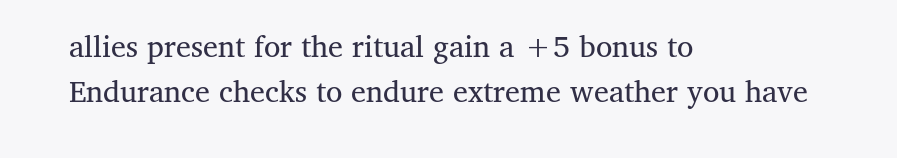allies present for the ritual gain a +5 bonus to Endurance checks to endure extreme weather you have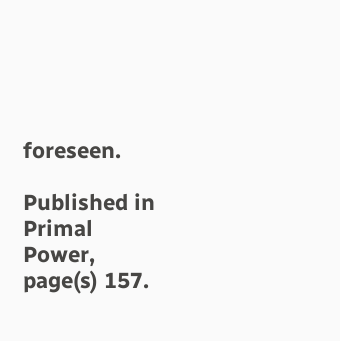foreseen.

Published in Primal Power, page(s) 157.